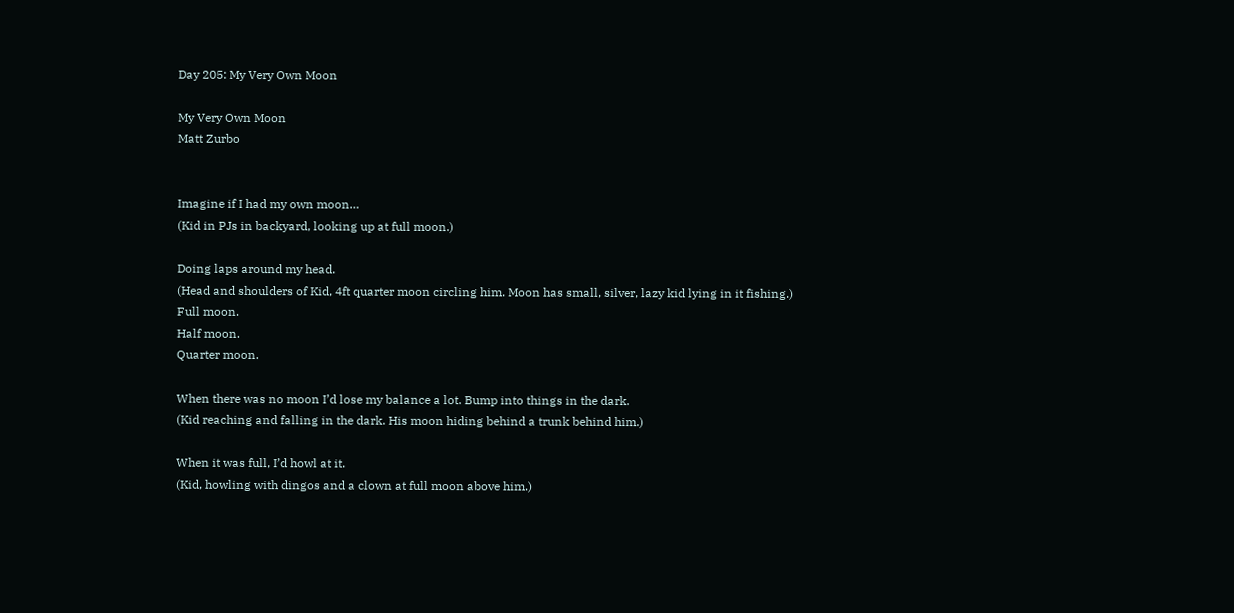Day 205: My Very Own Moon

My Very Own Moon
Matt Zurbo


Imagine if I had my own moon…
(Kid in PJs in backyard, looking up at full moon.)

Doing laps around my head.
(Head and shoulders of Kid, 4ft quarter moon circling him. Moon has small, silver, lazy kid lying in it fishing.)
Full moon.
Half moon.
Quarter moon.

When there was no moon I’d lose my balance a lot. Bump into things in the dark.
(Kid reaching and falling in the dark. His moon hiding behind a trunk behind him.)

When it was full, I’d howl at it.
(Kid, howling with dingos and a clown at full moon above him.)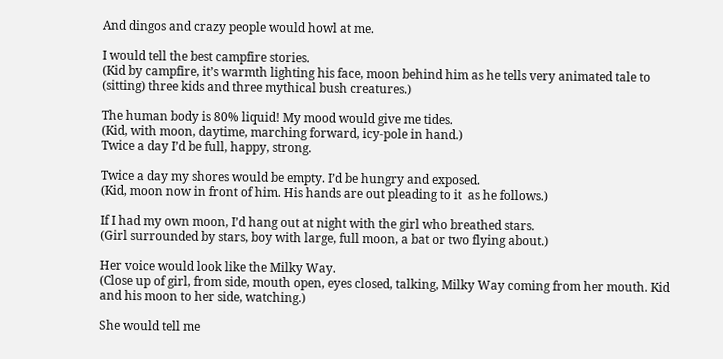And dingos and crazy people would howl at me.

I would tell the best campfire stories.
(Kid by campfire, it’s warmth lighting his face, moon behind him as he tells very animated tale to (sitting) three kids and three mythical bush creatures.)

The human body is 80% liquid! My mood would give me tides.
(Kid, with moon, daytime, marching forward, icy-pole in hand.)
Twice a day I’d be full, happy, strong.

Twice a day my shores would be empty. I’d be hungry and exposed.
(Kid, moon now in front of him. His hands are out pleading to it  as he follows.)

If I had my own moon, I’d hang out at night with the girl who breathed stars.
(Girl surrounded by stars, boy with large, full moon, a bat or two flying about.)

Her voice would look like the Milky Way.
(Close up of girl, from side, mouth open, eyes closed, talking, Milky Way coming from her mouth. Kid and his moon to her side, watching.)

She would tell me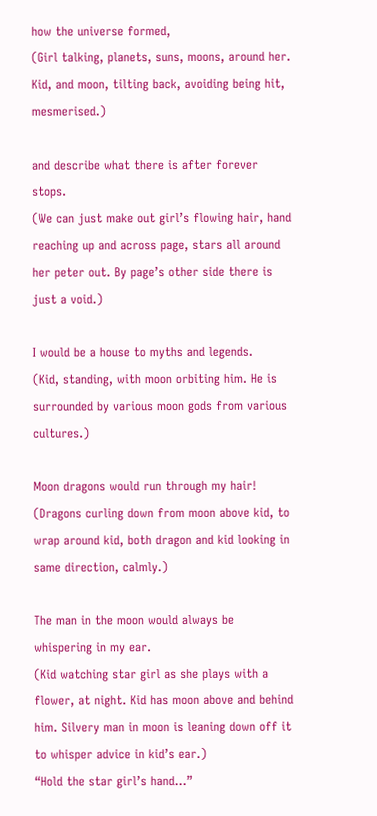how the universe formed,
(Girl talking, planets, suns, moons, around her. Kid, and moon, tilting back, avoiding being hit, mesmerised.)

and describe what there is after forever stops.
(We can just make out girl’s flowing hair, hand reaching up and across page, stars all around her peter out. By page’s other side there is just a void.)

I would be a house to myths and legends.
(Kid, standing, with moon orbiting him. He is surrounded by various moon gods from various cultures.)

Moon dragons would run through my hair!
(Dragons curling down from moon above kid, to wrap around kid, both dragon and kid looking in same direction, calmly.)

The man in the moon would always be whispering in my ear.
(Kid watching star girl as she plays with a flower, at night. Kid has moon above and behind him. Silvery man in moon is leaning down off it to whisper advice in kid’s ear.)
“Hold the star girl’s hand…”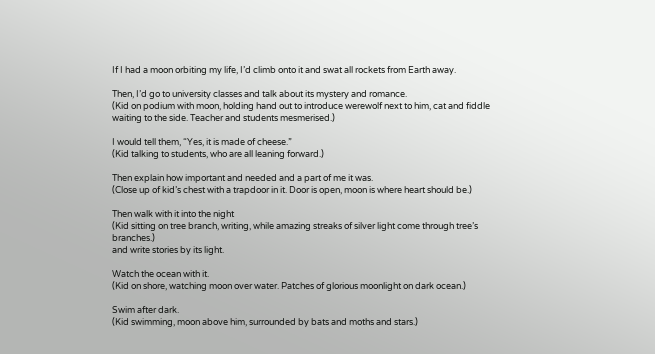If I had a moon orbiting my life, I’d climb onto it and swat all rockets from Earth away.

Then, I’d go to university classes and talk about its mystery and romance.
(Kid on podium with moon, holding hand out to introduce werewolf next to him, cat and fiddle waiting to the side. Teacher and students mesmerised.)

I would tell them, “Yes, it is made of cheese.”
(Kid talking to students, who are all leaning forward.)

Then explain how important and needed and a part of me it was.
(Close up of kid’s chest with a trapdoor in it. Door is open, moon is where heart should be.)

Then walk with it into the night
(Kid sitting on tree branch, writing, while amazing streaks of silver light come through tree’s branches.)
and write stories by its light.

Watch the ocean with it.
(Kid on shore, watching moon over water. Patches of glorious moonlight on dark ocean.)

Swim after dark.
(Kid swimming, moon above him, surrounded by bats and moths and stars.)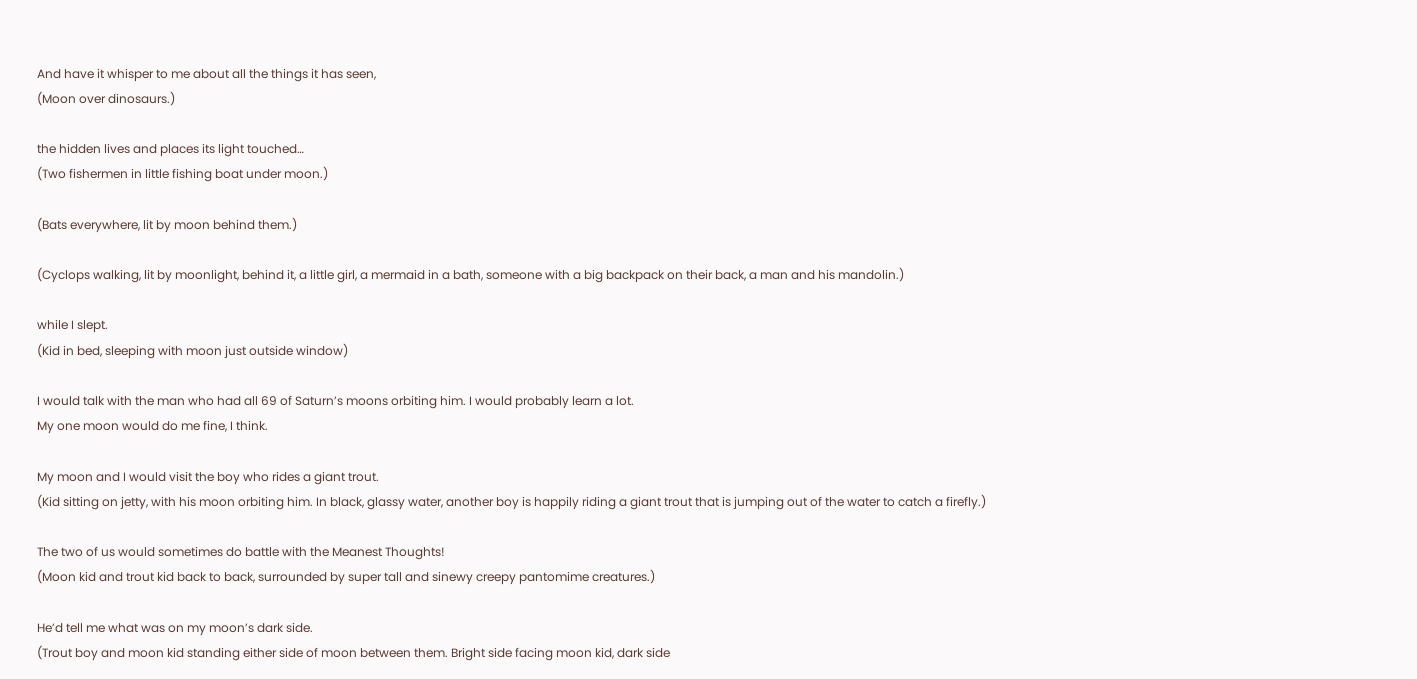And have it whisper to me about all the things it has seen,
(Moon over dinosaurs.)

the hidden lives and places its light touched…
(Two fishermen in little fishing boat under moon.)

(Bats everywhere, lit by moon behind them.)

(Cyclops walking, lit by moonlight, behind it, a little girl, a mermaid in a bath, someone with a big backpack on their back, a man and his mandolin.)

while I slept.
(Kid in bed, sleeping with moon just outside window)

I would talk with the man who had all 69 of Saturn’s moons orbiting him. I would probably learn a lot.
My one moon would do me fine, I think.

My moon and I would visit the boy who rides a giant trout.
(Kid sitting on jetty, with his moon orbiting him. In black, glassy water, another boy is happily riding a giant trout that is jumping out of the water to catch a firefly.)

The two of us would sometimes do battle with the Meanest Thoughts!
(Moon kid and trout kid back to back, surrounded by super tall and sinewy creepy pantomime creatures.)

He’d tell me what was on my moon’s dark side.
(Trout boy and moon kid standing either side of moon between them. Bright side facing moon kid, dark side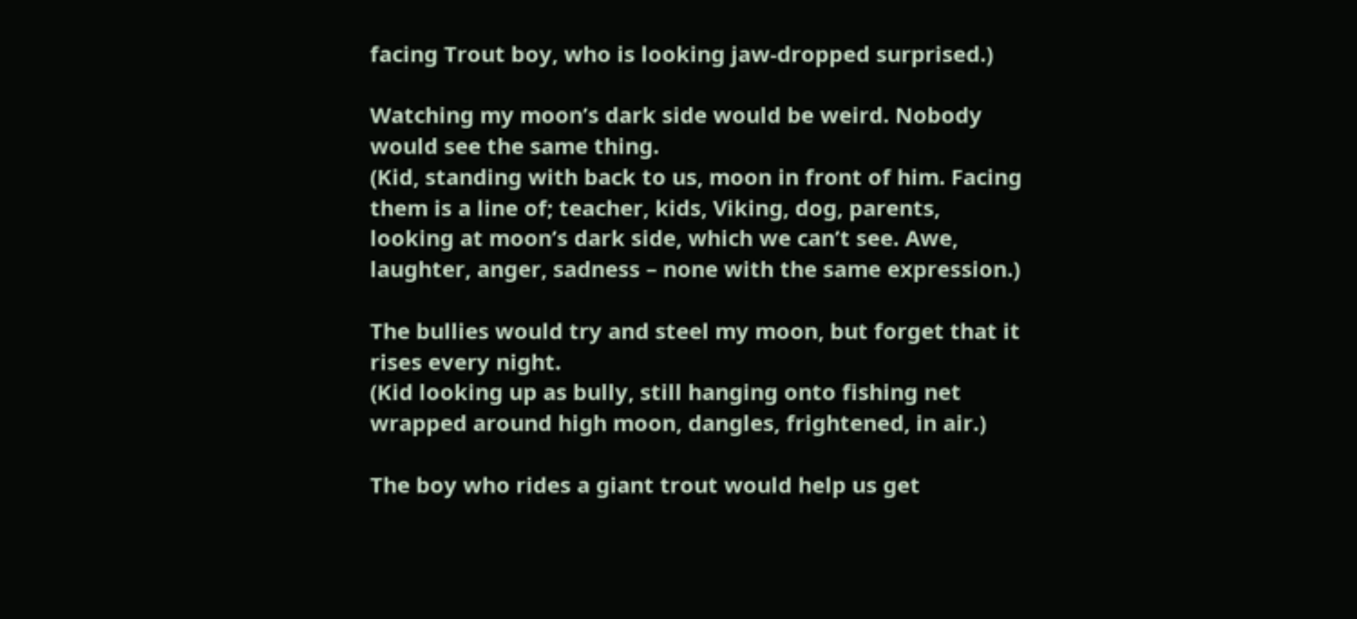facing Trout boy, who is looking jaw-dropped surprised.)

Watching my moon’s dark side would be weird. Nobody would see the same thing.
(Kid, standing with back to us, moon in front of him. Facing them is a line of; teacher, kids, Viking, dog, parents, looking at moon’s dark side, which we can’t see. Awe, laughter, anger, sadness – none with the same expression.)

The bullies would try and steel my moon, but forget that it rises every night.
(Kid looking up as bully, still hanging onto fishing net wrapped around high moon, dangles, frightened, in air.)

The boy who rides a giant trout would help us get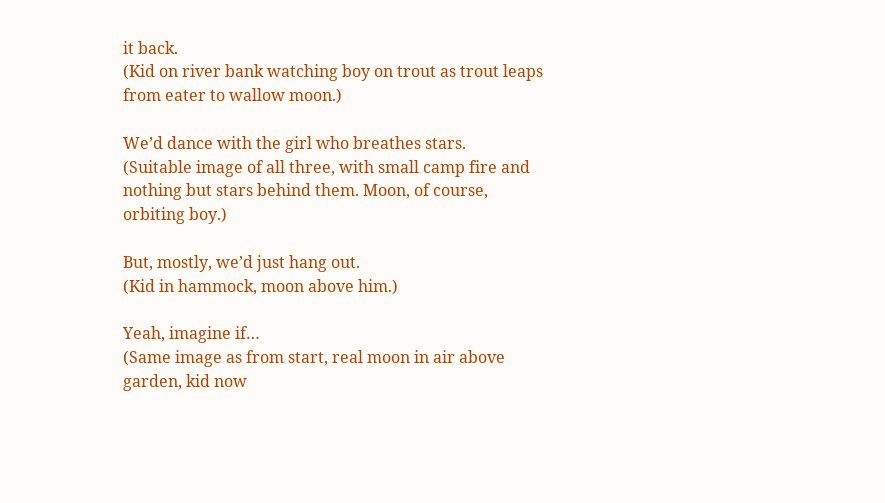it back.
(Kid on river bank watching boy on trout as trout leaps from eater to wallow moon.)

We’d dance with the girl who breathes stars.
(Suitable image of all three, with small camp fire and nothing but stars behind them. Moon, of course, orbiting boy.)

But, mostly, we’d just hang out.
(Kid in hammock, moon above him.)

Yeah, imagine if…
(Same image as from start, real moon in air above garden, kid now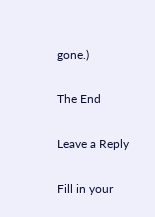gone.)

The End

Leave a Reply

Fill in your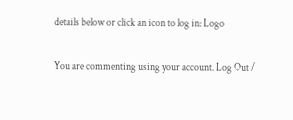details below or click an icon to log in: Logo

You are commenting using your account. Log Out /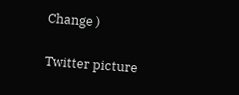Change )

Twitter picture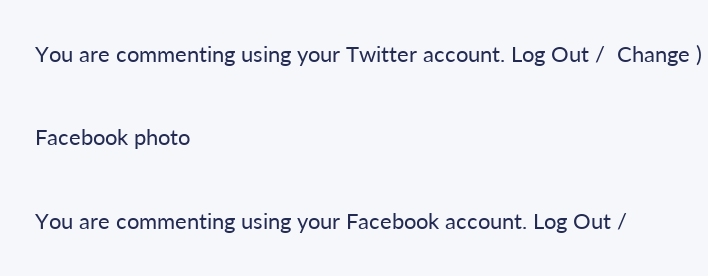You are commenting using your Twitter account. Log Out /  Change )

Facebook photo

You are commenting using your Facebook account. Log Out /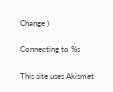Change )

Connecting to %s

This site uses Akismet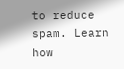to reduce spam. Learn how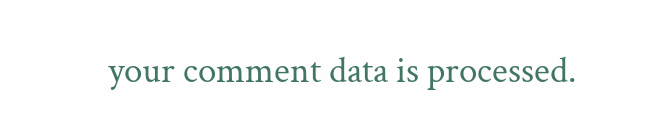your comment data is processed.